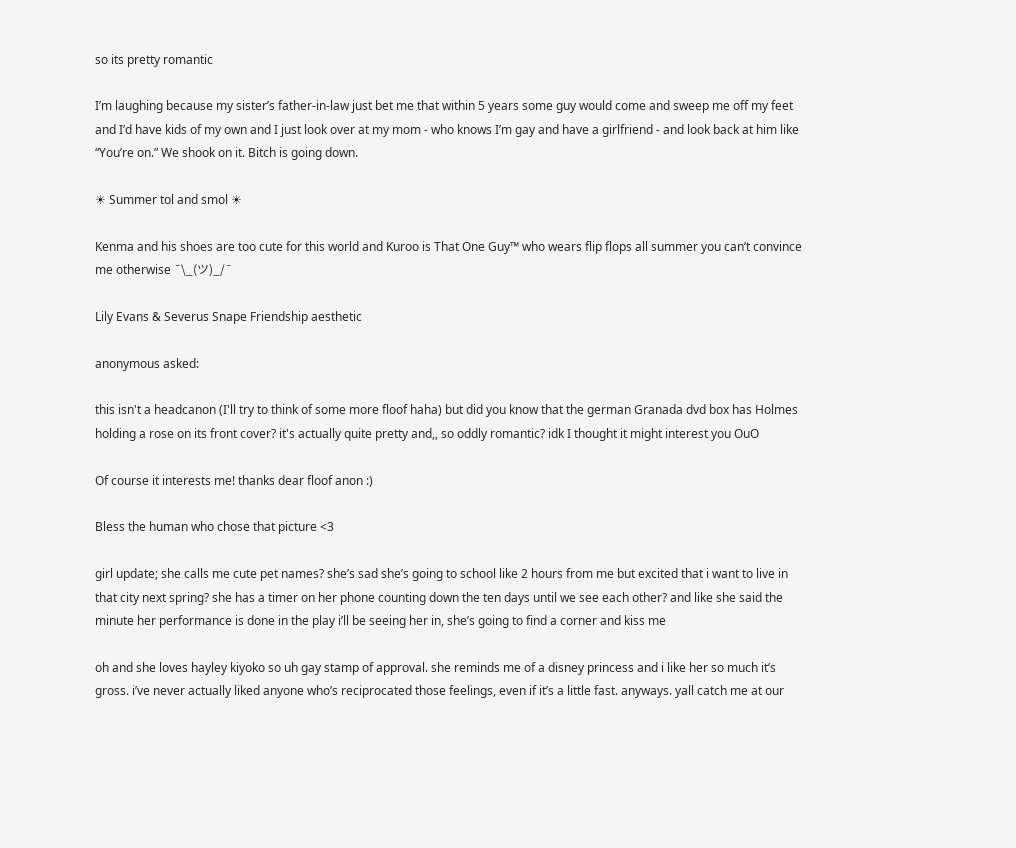so its pretty romantic

I’m laughing because my sister’s father-in-law just bet me that within 5 years some guy would come and sweep me off my feet and I’d have kids of my own and I just look over at my mom - who knows I’m gay and have a girlfriend - and look back at him like “You’re on.” We shook on it. Bitch is going down.

☀ Summer tol and smol ☀

Kenma and his shoes are too cute for this world and Kuroo is That One Guy™ who wears flip flops all summer you can’t convince me otherwise ¯\_(ツ)_/¯

Lily Evans & Severus Snape Friendship aesthetic

anonymous asked:

this isn't a headcanon (I'll try to think of some more floof haha) but did you know that the german Granada dvd box has Holmes holding a rose on its front cover? it's actually quite pretty and,, so oddly romantic? idk I thought it might interest you OuO

Of course it interests me! thanks dear floof anon :)

Bless the human who chose that picture <3

girl update; she calls me cute pet names? she’s sad she’s going to school like 2 hours from me but excited that i want to live in that city next spring? she has a timer on her phone counting down the ten days until we see each other? and like she said the minute her performance is done in the play i’ll be seeing her in, she’s going to find a corner and kiss me

oh and she loves hayley kiyoko so uh gay stamp of approval. she reminds me of a disney princess and i like her so much it’s gross. i’ve never actually liked anyone who’s reciprocated those feelings, even if it’s a little fast. anyways. yall catch me at our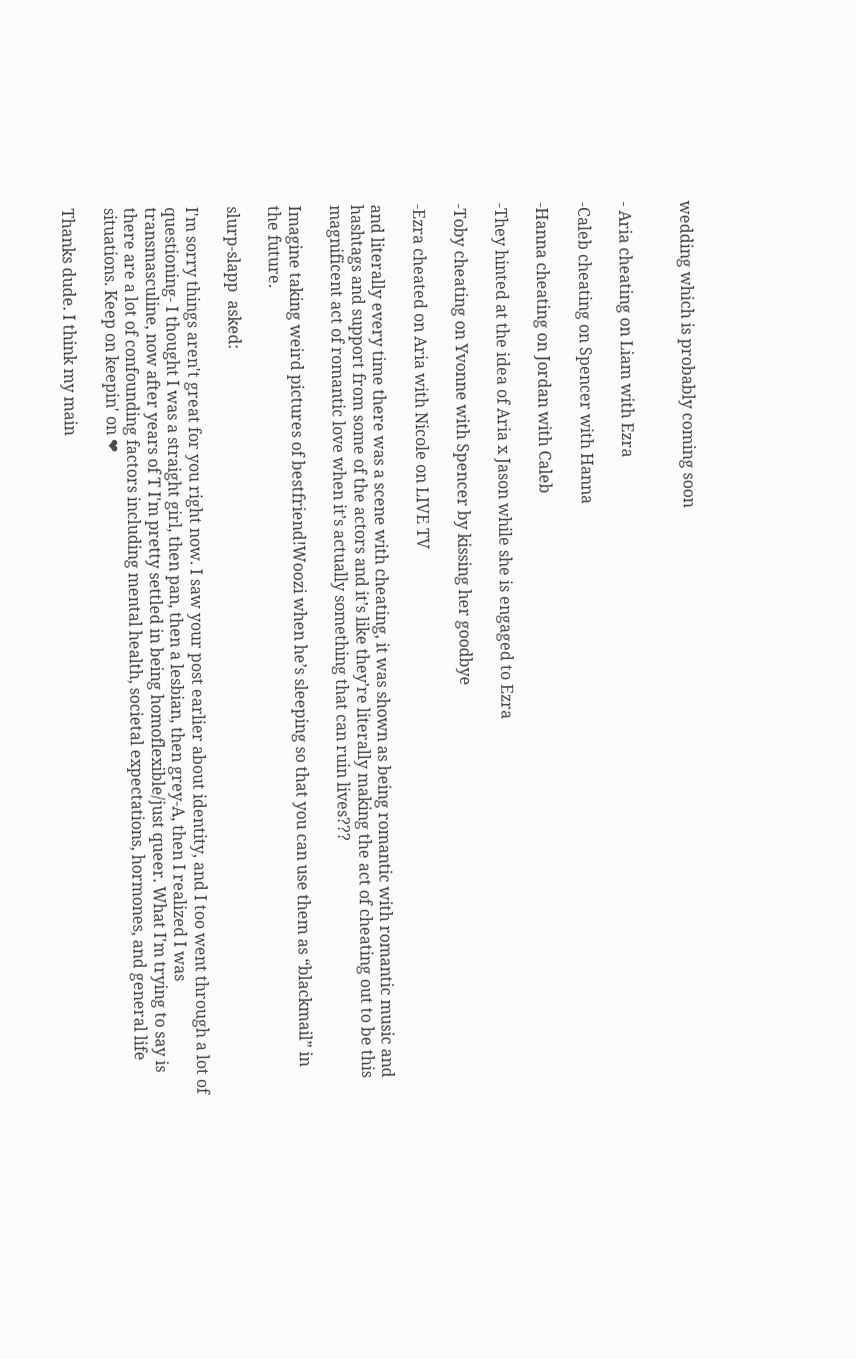wedding which is probably coming soon


- Aria cheating on Liam with Ezra

-Caleb cheating on Spencer with Hanna

-Hanna cheating on Jordan with Caleb

-They hinted at the idea of Aria x Jason while she is engaged to Ezra

-Toby cheating on Yvonne with Spencer by kissing her goodbye

-Ezra cheated on Aria with Nicole on LIVE TV

and literally every time there was a scene with cheating, it was shown as being romantic with romantic music and hashtags and support from some of the actors and it’s like they’re literally making the act of cheating out to be this magnificent act of romantic love when it’s actually something that can ruin lives???

Imagine taking weird pictures of bestfriend!Woozi when he’s sleeping so that you can use them as “blackmail” in the future.

slurp-slapp  asked:

I'm sorry things aren't great for you right now. I saw your post earlier about identity, and I too went through a lot of questioning- I thought I was a straight girl, then pan, then a lesbian, then grey-A, then I realized I was transmasculine, now after years of T I'm pretty settled in being homoflexible/just queer. What I'm trying to say is there are a lot of confounding factors including mental health, societal expectations, hormones, and general life situations. Keep on keepin' on ❤

Thanks dude. I think my main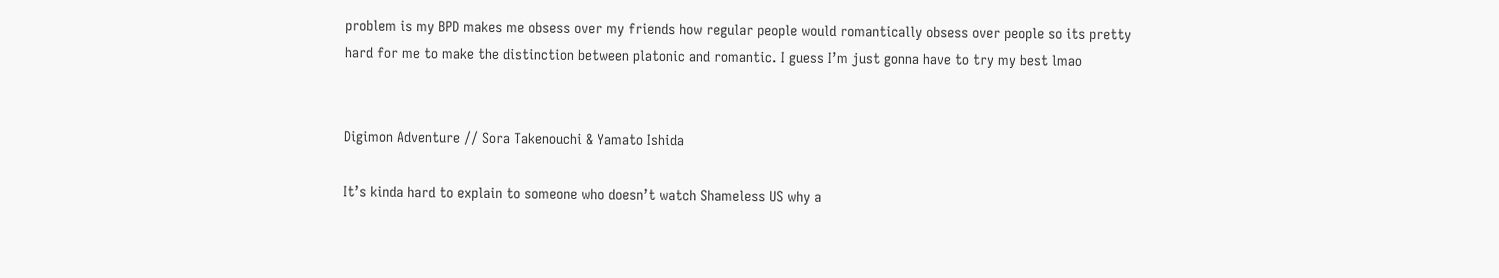problem is my BPD makes me obsess over my friends how regular people would romantically obsess over people so its pretty hard for me to make the distinction between platonic and romantic. I guess I’m just gonna have to try my best lmao


Digimon Adventure // Sora Takenouchi & Yamato Ishida

It’s kinda hard to explain to someone who doesn’t watch Shameless US why a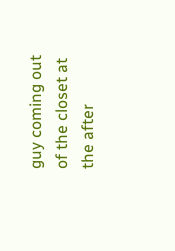guy coming out of the closet at the after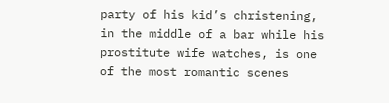party of his kid’s christening, in the middle of a bar while his prostitute wife watches, is one of the most romantic scenes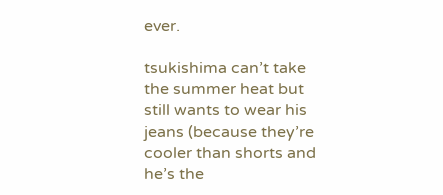ever.

tsukishima can’t take the summer heat but still wants to wear his jeans (because they’re cooler than shorts and he’s the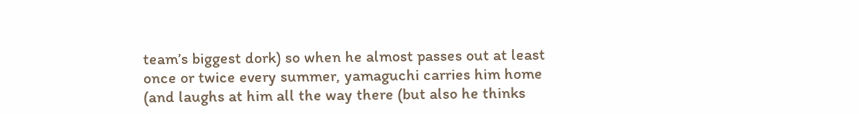team’s biggest dork) so when he almost passes out at least once or twice every summer, yamaguchi carries him home (and laughs at him all the way there (but also he thinks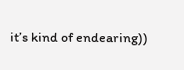it’s kind of endearing))